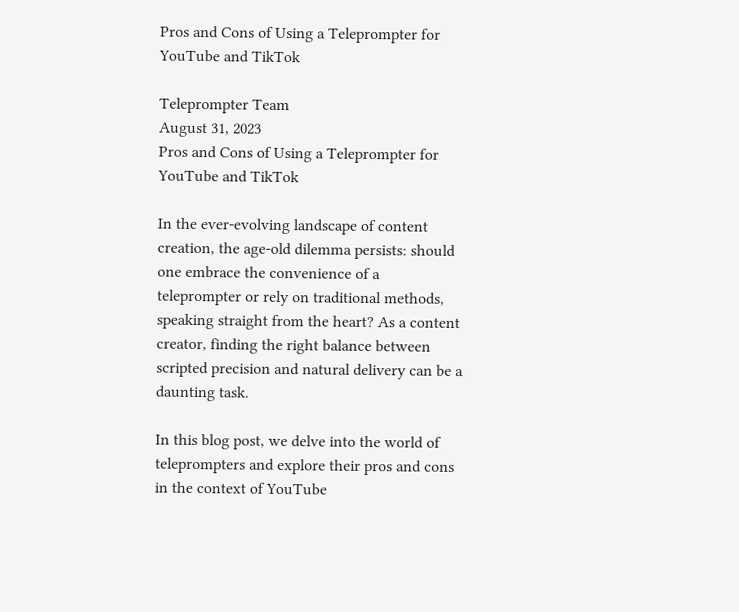Pros and Cons of Using a Teleprompter for YouTube and TikTok

Teleprompter Team
August 31, 2023
Pros and Cons of Using a Teleprompter for YouTube and TikTok

In the ever-evolving landscape of content creation, the age-old dilemma persists: should one embrace the convenience of a teleprompter or rely on traditional methods, speaking straight from the heart? As a content creator, finding the right balance between scripted precision and natural delivery can be a daunting task.

In this blog post, we delve into the world of teleprompters and explore their pros and cons in the context of YouTube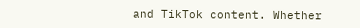and TikTok content. Whether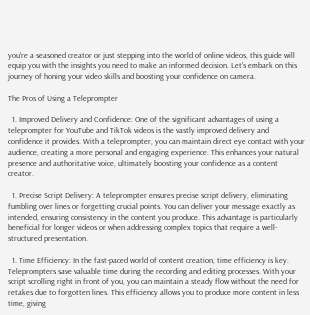you're a seasoned creator or just stepping into the world of online videos, this guide will equip you with the insights you need to make an informed decision. Let's embark on this journey of honing your video skills and boosting your confidence on camera.

The Pros of Using a Teleprompter

  1. Improved Delivery and Confidence: One of the significant advantages of using a teleprompter for YouTube and TikTok videos is the vastly improved delivery and confidence it provides. With a teleprompter, you can maintain direct eye contact with your audience, creating a more personal and engaging experience. This enhances your natural presence and authoritative voice, ultimately boosting your confidence as a content creator.

  1. Precise Script Delivery: A teleprompter ensures precise script delivery, eliminating fumbling over lines or forgetting crucial points. You can deliver your message exactly as intended, ensuring consistency in the content you produce. This advantage is particularly beneficial for longer videos or when addressing complex topics that require a well-structured presentation.

  1. Time Efficiency: In the fast-paced world of content creation, time efficiency is key. Teleprompters save valuable time during the recording and editing processes. With your script scrolling right in front of you, you can maintain a steady flow without the need for retakes due to forgotten lines. This efficiency allows you to produce more content in less time, giving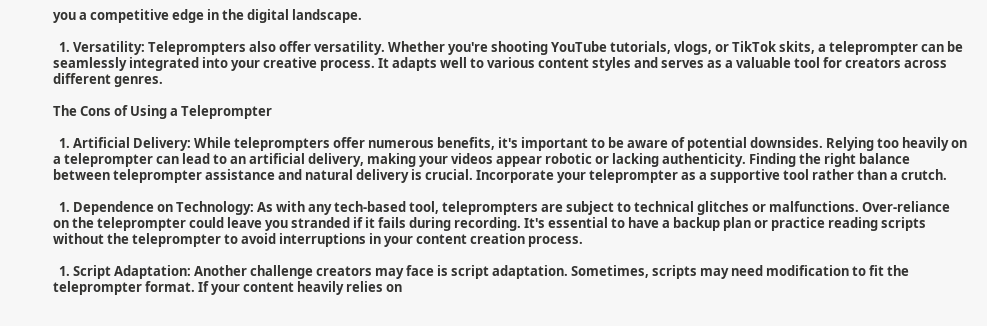you a competitive edge in the digital landscape.

  1. Versatility: Teleprompters also offer versatility. Whether you're shooting YouTube tutorials, vlogs, or TikTok skits, a teleprompter can be seamlessly integrated into your creative process. It adapts well to various content styles and serves as a valuable tool for creators across different genres.

The Cons of Using a Teleprompter

  1. Artificial Delivery: While teleprompters offer numerous benefits, it's important to be aware of potential downsides. Relying too heavily on a teleprompter can lead to an artificial delivery, making your videos appear robotic or lacking authenticity. Finding the right balance between teleprompter assistance and natural delivery is crucial. Incorporate your teleprompter as a supportive tool rather than a crutch.

  1. Dependence on Technology: As with any tech-based tool, teleprompters are subject to technical glitches or malfunctions. Over-reliance on the teleprompter could leave you stranded if it fails during recording. It's essential to have a backup plan or practice reading scripts without the teleprompter to avoid interruptions in your content creation process.

  1. Script Adaptation: Another challenge creators may face is script adaptation. Sometimes, scripts may need modification to fit the teleprompter format. If your content heavily relies on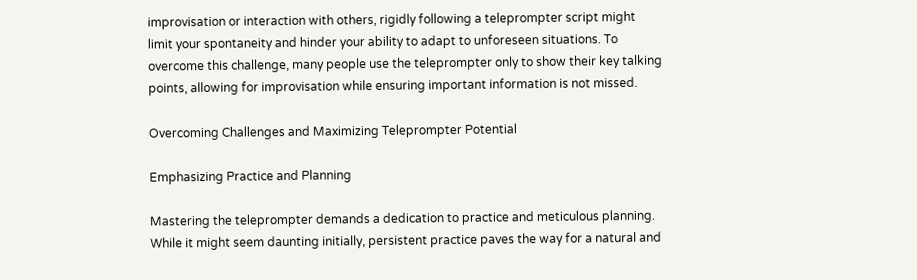improvisation or interaction with others, rigidly following a teleprompter script might limit your spontaneity and hinder your ability to adapt to unforeseen situations. To overcome this challenge, many people use the teleprompter only to show their key talking points, allowing for improvisation while ensuring important information is not missed.

Overcoming Challenges and Maximizing Teleprompter Potential

Emphasizing Practice and Planning

Mastering the teleprompter demands a dedication to practice and meticulous planning. While it might seem daunting initially, persistent practice paves the way for a natural and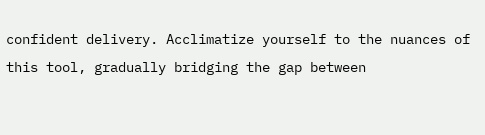confident delivery. Acclimatize yourself to the nuances of this tool, gradually bridging the gap between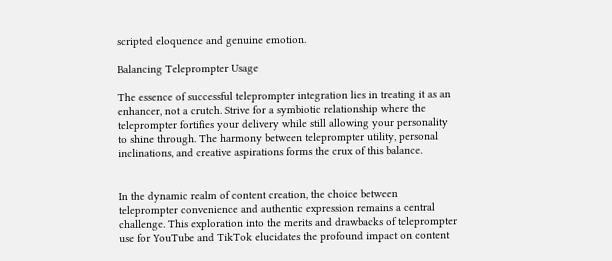scripted eloquence and genuine emotion.

Balancing Teleprompter Usage

The essence of successful teleprompter integration lies in treating it as an enhancer, not a crutch. Strive for a symbiotic relationship where the teleprompter fortifies your delivery while still allowing your personality to shine through. The harmony between teleprompter utility, personal inclinations, and creative aspirations forms the crux of this balance.


In the dynamic realm of content creation, the choice between teleprompter convenience and authentic expression remains a central challenge. This exploration into the merits and drawbacks of teleprompter use for YouTube and TikTok elucidates the profound impact on content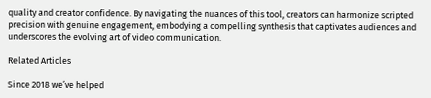quality and creator confidence. By navigating the nuances of this tool, creators can harmonize scripted precision with genuine engagement, embodying a compelling synthesis that captivates audiences and underscores the evolving art of video communication.

Related Articles

Since 2018 we’ve helped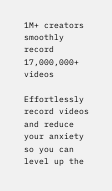1M+ creators smoothly record 17,000,000+ videos

Effortlessly record videos and reduce your anxiety so you can level up the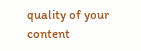quality of your content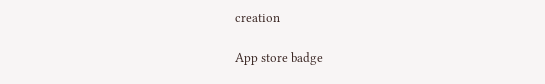creation

App store badge